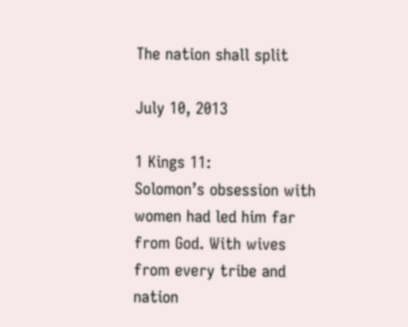The nation shall split

July 10, 2013

1 Kings 11:
Solomon’s obsession with women had led him far from God. With wives from every tribe and nation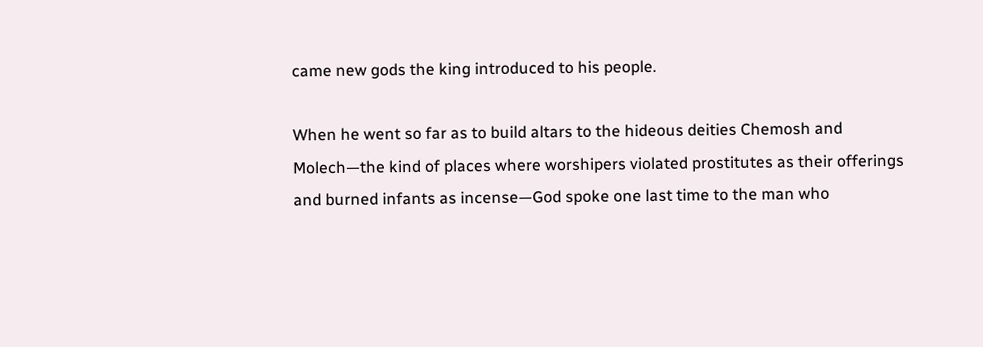came new gods the king introduced to his people.

When he went so far as to build altars to the hideous deities Chemosh and Molech—the kind of places where worshipers violated prostitutes as their offerings and burned infants as incense—God spoke one last time to the man who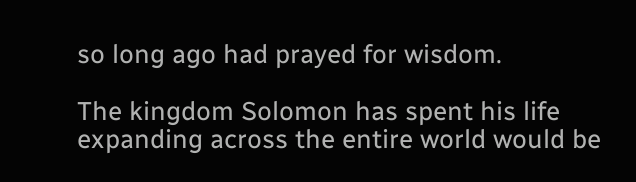so long ago had prayed for wisdom.

The kingdom Solomon has spent his life expanding across the entire world would be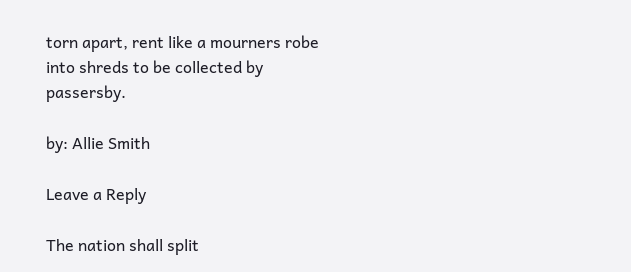torn apart, rent like a mourners robe into shreds to be collected by passersby.

by: Allie Smith

Leave a Reply

The nation shall split